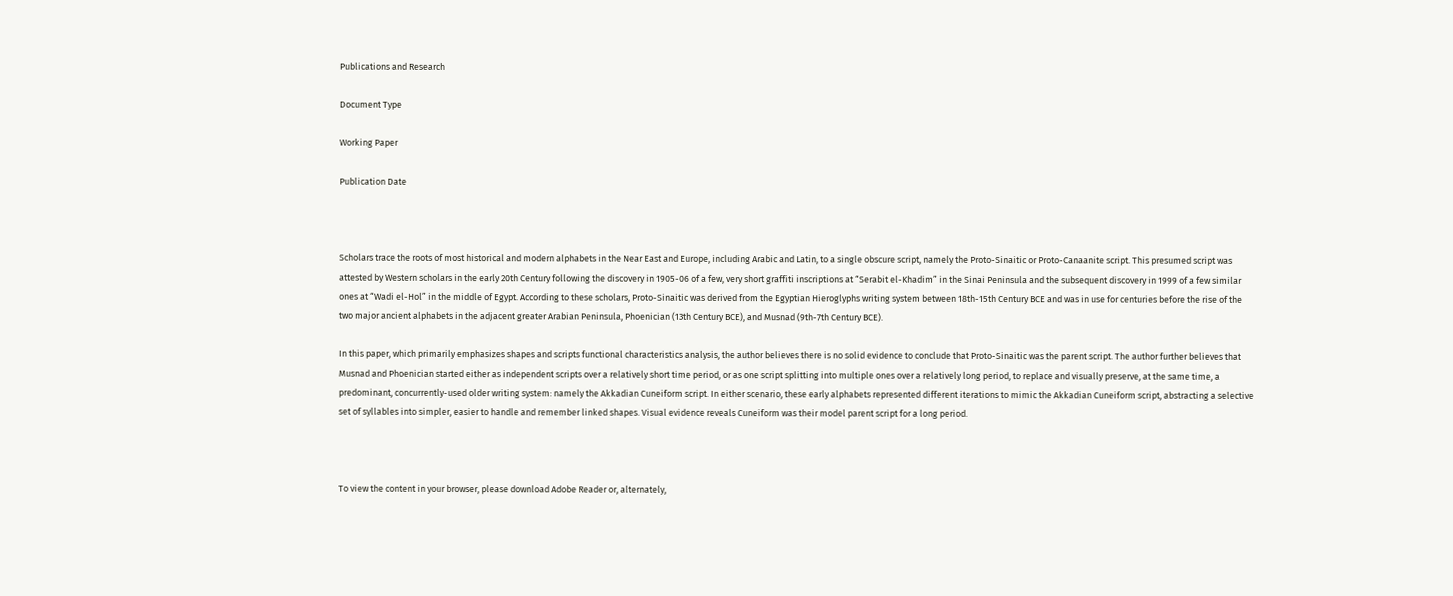Publications and Research

Document Type

Working Paper

Publication Date



Scholars trace the roots of most historical and modern alphabets in the Near East and Europe, including Arabic and Latin, to a single obscure script, namely the Proto-Sinaitic or Proto-Canaanite script. This presumed script was attested by Western scholars in the early 20th Century following the discovery in 1905-06 of a few, very short graffiti inscriptions at “Serabit el-Khadim” in the Sinai Peninsula and the subsequent discovery in 1999 of a few similar ones at “Wadi el-Hol” in the middle of Egypt. According to these scholars, Proto-Sinaitic was derived from the Egyptian Hieroglyphs writing system between 18th-15th Century BCE and was in use for centuries before the rise of the two major ancient alphabets in the adjacent greater Arabian Peninsula, Phoenician (13th Century BCE), and Musnad (9th-7th Century BCE).

In this paper, which primarily emphasizes shapes and scripts functional characteristics analysis, the author believes there is no solid evidence to conclude that Proto-Sinaitic was the parent script. The author further believes that Musnad and Phoenician started either as independent scripts over a relatively short time period, or as one script splitting into multiple ones over a relatively long period, to replace and visually preserve, at the same time, a predominant, concurrently-used older writing system: namely the Akkadian Cuneiform script. In either scenario, these early alphabets represented different iterations to mimic the Akkadian Cuneiform script, abstracting a selective set of syllables into simpler, easier to handle and remember linked shapes. Visual evidence reveals Cuneiform was their model parent script for a long period.



To view the content in your browser, please download Adobe Reader or, alternately,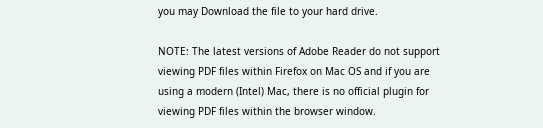you may Download the file to your hard drive.

NOTE: The latest versions of Adobe Reader do not support viewing PDF files within Firefox on Mac OS and if you are using a modern (Intel) Mac, there is no official plugin for viewing PDF files within the browser window.